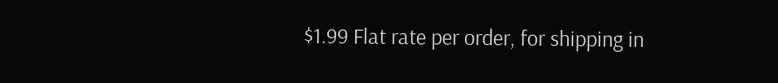$1.99 Flat rate per order, for shipping in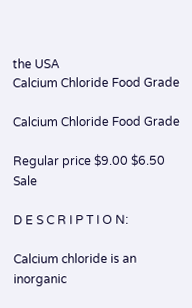the USA
Calcium Chloride Food Grade

Calcium Chloride Food Grade

Regular price $9.00 $6.50 Sale

D E S C R I P T I O N:

Calcium chloride is an inorganic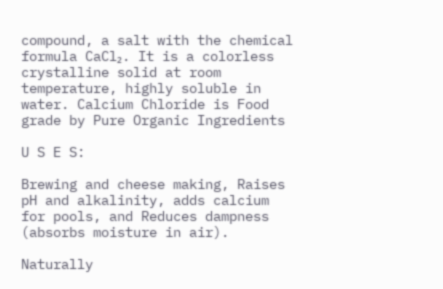compound, a salt with the chemical formula CaCl₂. It is a colorless crystalline solid at room temperature, highly soluble in water. Calcium Chloride is Food grade by Pure Organic Ingredients

U S E S:

Brewing and cheese making, Raises pH and alkalinity, adds calcium for pools, and Reduces dampness (absorbs moisture in air).

Naturally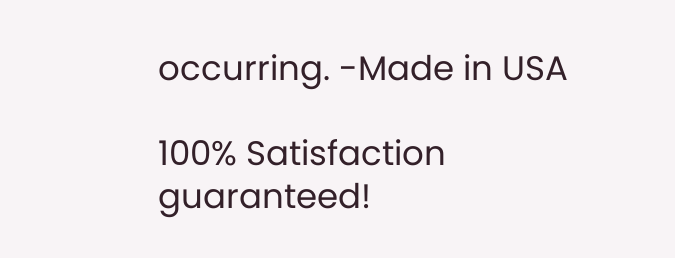occurring. -Made in USA

100% Satisfaction guaranteed!